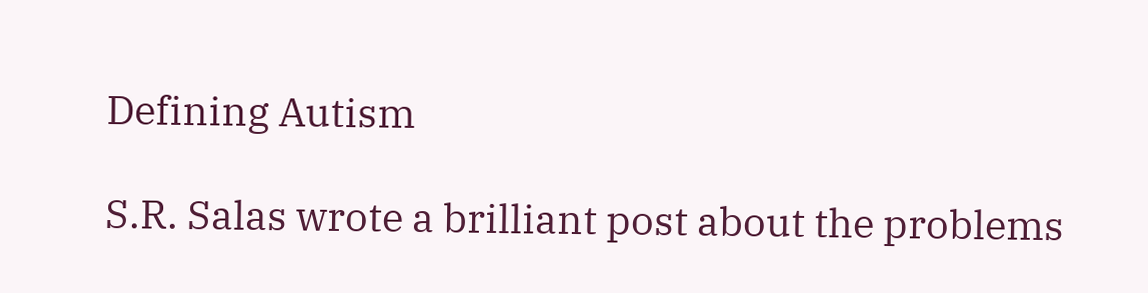Defining Autism

S.R. Salas wrote a brilliant post about the problems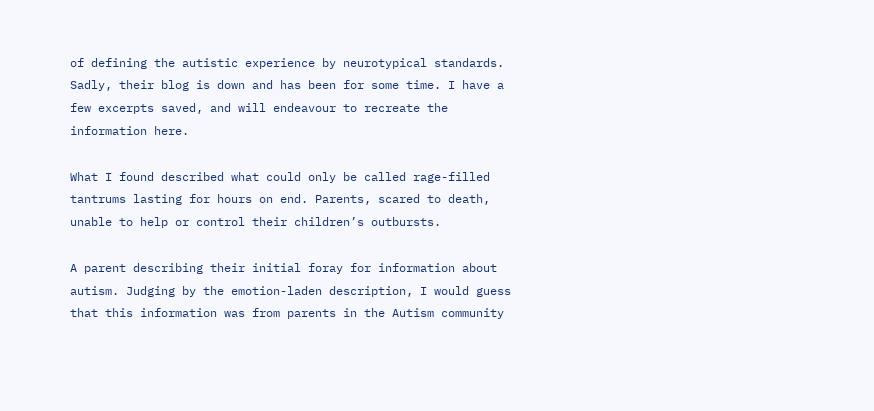of defining the autistic experience by neurotypical standards. Sadly, their blog is down and has been for some time. I have a few excerpts saved, and will endeavour to recreate the information here.

What I found described what could only be called rage-filled tantrums lasting for hours on end. Parents, scared to death, unable to help or control their children’s outbursts.

A parent describing their initial foray for information about autism. Judging by the emotion-laden description, I would guess that this information was from parents in the Autism community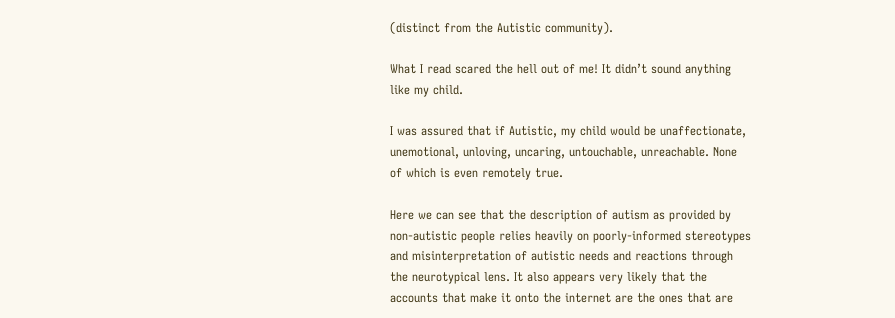(distinct from the Autistic community).

What I read scared the hell out of me! It didn’t sound anything like my child.

I was assured that if Autistic, my child would be unaffectionate, unemotional, unloving, uncaring, untouchable, unreachable. None of which is even remotely true.

Here we can see that the description of autism as provided by non-autistic people relies heavily on poorly-informed stereotypes and misinterpretation of autistic needs and reactions through the neurotypical lens. It also appears very likely that the accounts that make it onto the internet are the ones that are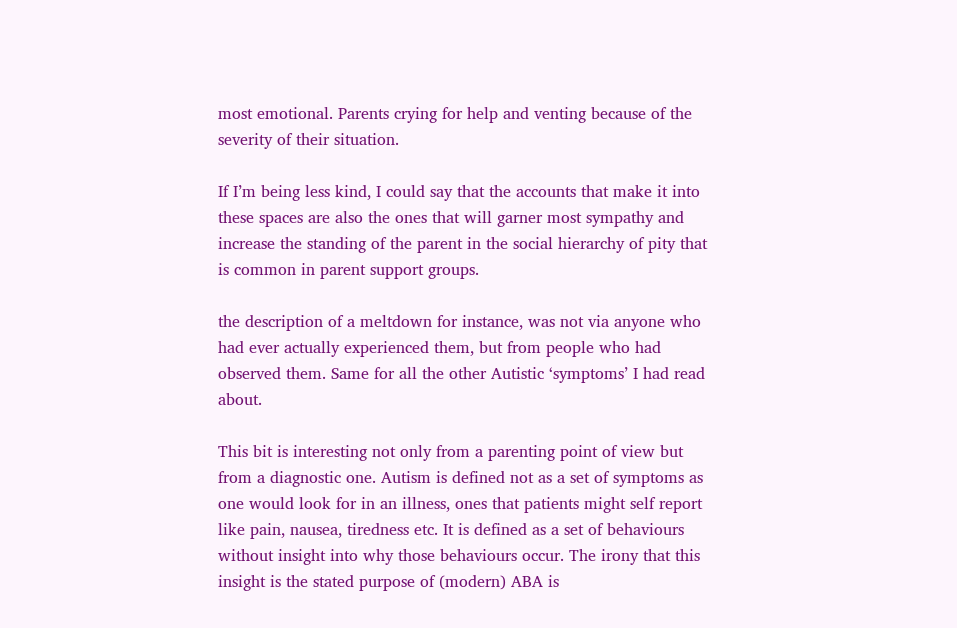most emotional. Parents crying for help and venting because of the severity of their situation.

If I’m being less kind, I could say that the accounts that make it into these spaces are also the ones that will garner most sympathy and increase the standing of the parent in the social hierarchy of pity that is common in parent support groups.

the description of a meltdown for instance, was not via anyone who had ever actually experienced them, but from people who had observed them. Same for all the other Autistic ‘symptoms’ I had read about.

This bit is interesting not only from a parenting point of view but from a diagnostic one. Autism is defined not as a set of symptoms as one would look for in an illness, ones that patients might self report like pain, nausea, tiredness etc. It is defined as a set of behaviours without insight into why those behaviours occur. The irony that this insight is the stated purpose of (modern) ABA is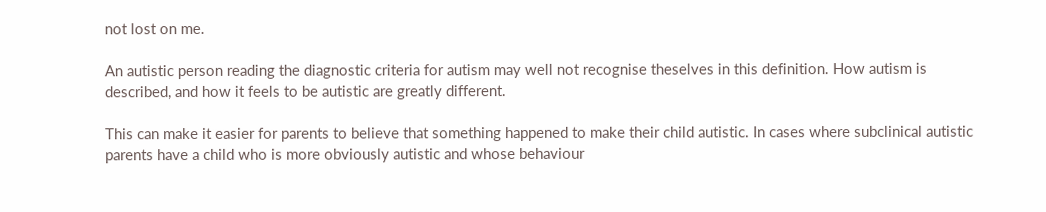not lost on me.

An autistic person reading the diagnostic criteria for autism may well not recognise theselves in this definition. How autism is described, and how it feels to be autistic are greatly different.

This can make it easier for parents to believe that something happened to make their child autistic. In cases where subclinical autistic parents have a child who is more obviously autistic and whose behaviour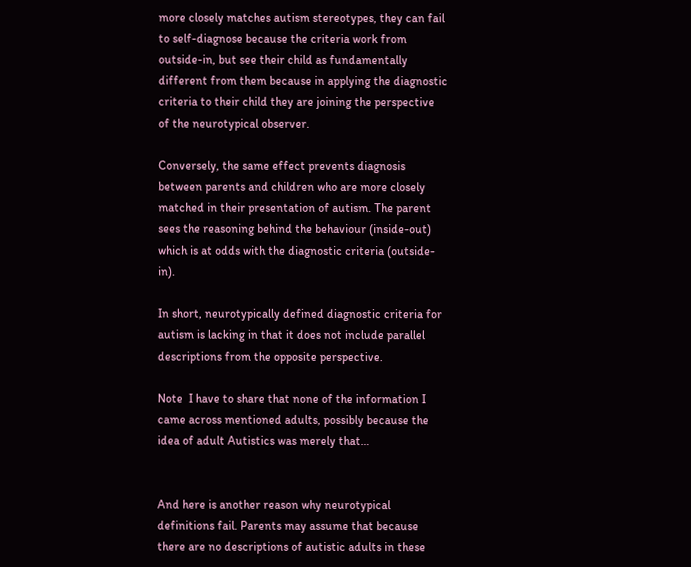more closely matches autism stereotypes, they can fail to self-diagnose because the criteria work from outside-in, but see their child as fundamentally different from them because in applying the diagnostic criteria to their child they are joining the perspective of the neurotypical observer.

Conversely, the same effect prevents diagnosis between parents and children who are more closely matched in their presentation of autism. The parent sees the reasoning behind the behaviour (inside-out) which is at odds with the diagnostic criteria (outside-in).

In short, neurotypically defined diagnostic criteria for autism is lacking in that it does not include parallel descriptions from the opposite perspective.

Note  I have to share that none of the information I came across mentioned adults, possibly because the idea of adult Autistics was merely that…


And here is another reason why neurotypical definitions fail. Parents may assume that because there are no descriptions of autistic adults in these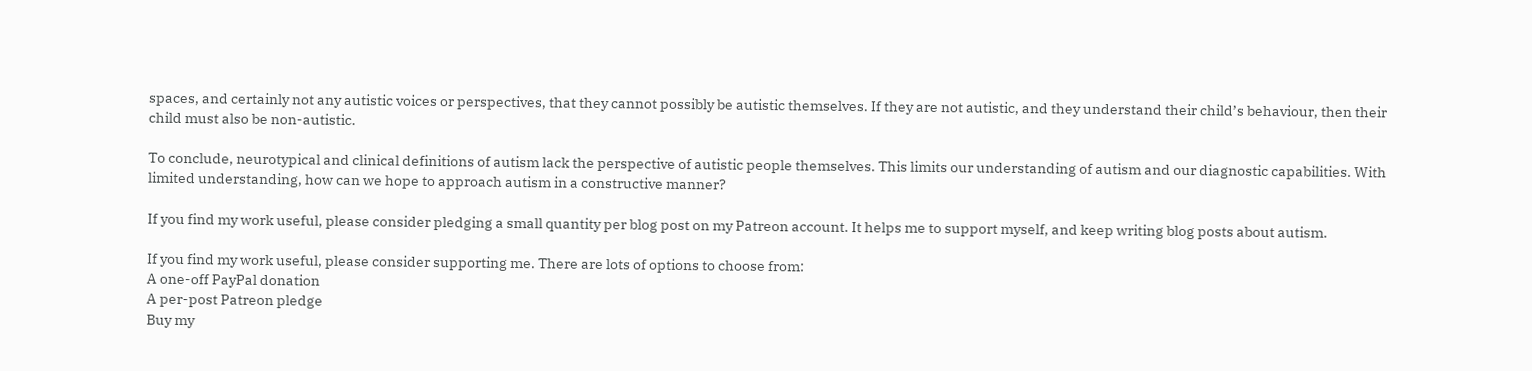spaces, and certainly not any autistic voices or perspectives, that they cannot possibly be autistic themselves. If they are not autistic, and they understand their child’s behaviour, then their child must also be non-autistic.

To conclude, neurotypical and clinical definitions of autism lack the perspective of autistic people themselves. This limits our understanding of autism and our diagnostic capabilities. With limited understanding, how can we hope to approach autism in a constructive manner?

If you find my work useful, please consider pledging a small quantity per blog post on my Patreon account. It helps me to support myself, and keep writing blog posts about autism.

If you find my work useful, please consider supporting me. There are lots of options to choose from:
A one-off PayPal donation
A per-post Patreon pledge
Buy my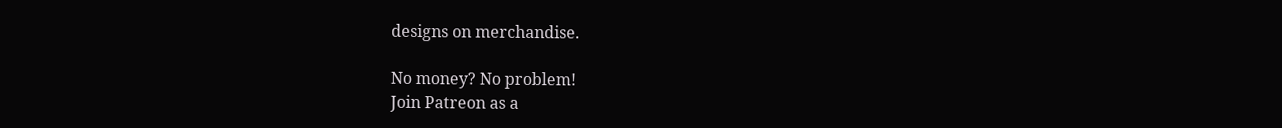designs on merchandise.

No money? No problem!
Join Patreon as a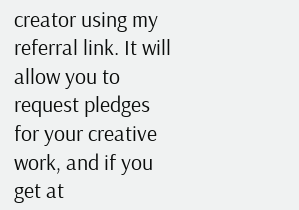creator using my referral link. It will allow you to request pledges for your creative work, and if you get at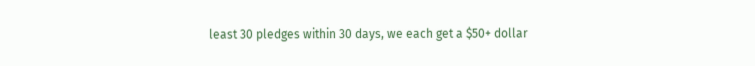least 30 pledges within 30 days, we each get a $50+ dollar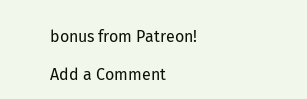bonus from Patreon!

Add a Comment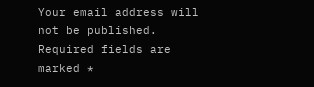Your email address will not be published. Required fields are marked *